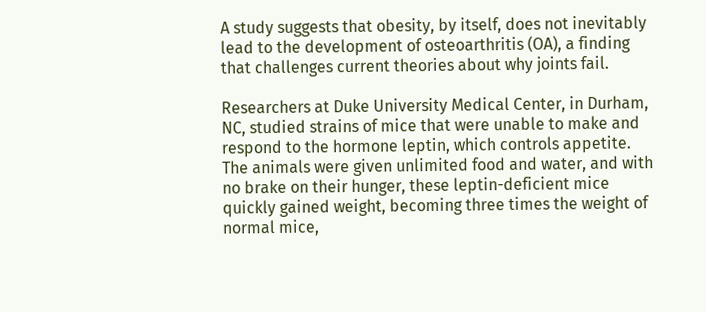A study suggests that obesity, by itself, does not inevitably lead to the development of osteoarthritis (OA), a finding that challenges current theories about why joints fail.

Researchers at Duke University Medical Center, in Durham, NC, studied strains of mice that were unable to make and respond to the hormone leptin, which controls appetite. The animals were given unlimited food and water, and with no brake on their hunger, these leptin-deficient mice quickly gained weight, becoming three times the weight of normal mice,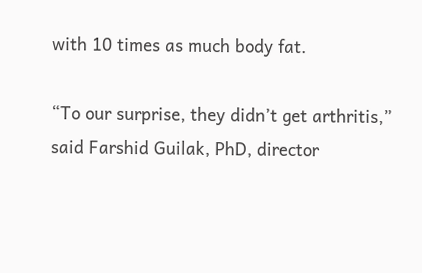with 10 times as much body fat.

“To our surprise, they didn’t get arthritis,” said Farshid Guilak, PhD, director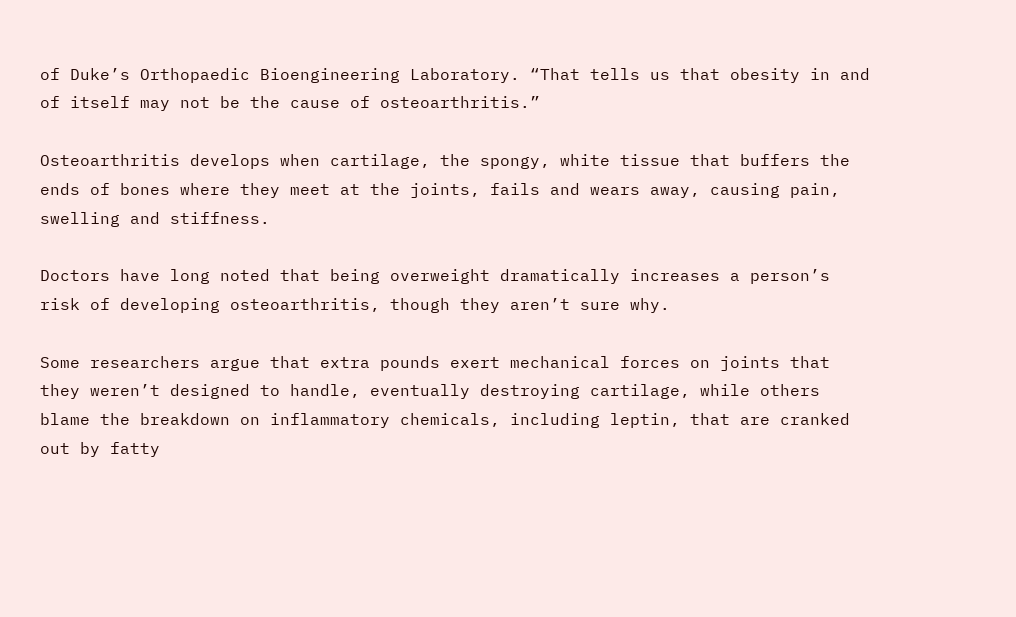of Duke’s Orthopaedic Bioengineering Laboratory. “That tells us that obesity in and of itself may not be the cause of osteoarthritis.”

Osteoarthritis develops when cartilage, the spongy, white tissue that buffers the ends of bones where they meet at the joints, fails and wears away, causing pain, swelling and stiffness.

Doctors have long noted that being overweight dramatically increases a person’s risk of developing osteoarthritis, though they aren’t sure why.

Some researchers argue that extra pounds exert mechanical forces on joints that they weren’t designed to handle, eventually destroying cartilage, while others blame the breakdown on inflammatory chemicals, including leptin, that are cranked out by fatty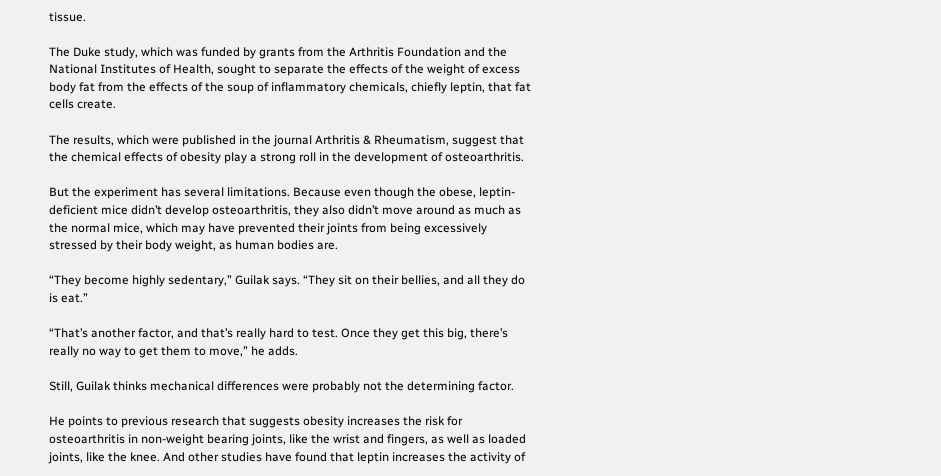tissue.

The Duke study, which was funded by grants from the Arthritis Foundation and the National Institutes of Health, sought to separate the effects of the weight of excess body fat from the effects of the soup of inflammatory chemicals, chiefly leptin, that fat cells create.

The results, which were published in the journal Arthritis & Rheumatism, suggest that the chemical effects of obesity play a strong roll in the development of osteoarthritis.

But the experiment has several limitations. Because even though the obese, leptin-deficient mice didn’t develop osteoarthritis, they also didn’t move around as much as the normal mice, which may have prevented their joints from being excessively stressed by their body weight, as human bodies are.

“They become highly sedentary,” Guilak says. “They sit on their bellies, and all they do is eat.”

“That’s another factor, and that’s really hard to test. Once they get this big, there’s really no way to get them to move,” he adds.

Still, Guilak thinks mechanical differences were probably not the determining factor.

He points to previous research that suggests obesity increases the risk for osteoarthritis in non-weight bearing joints, like the wrist and fingers, as well as loaded joints, like the knee. And other studies have found that leptin increases the activity of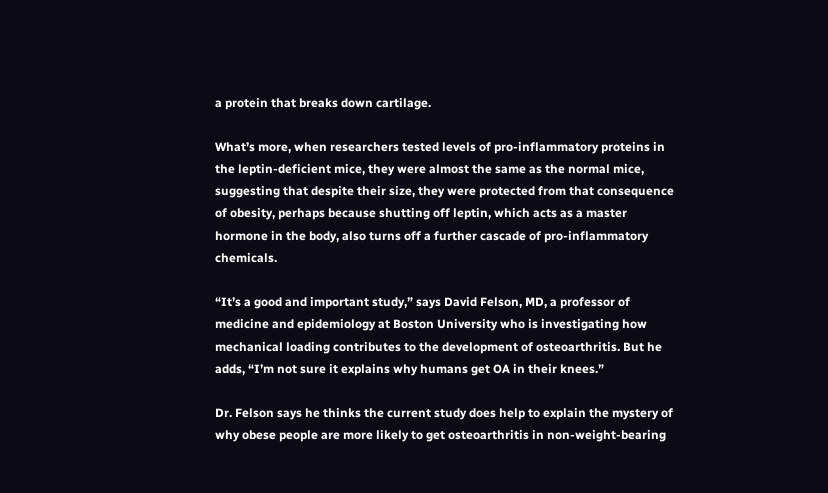a protein that breaks down cartilage.

What’s more, when researchers tested levels of pro-inflammatory proteins in the leptin-deficient mice, they were almost the same as the normal mice, suggesting that despite their size, they were protected from that consequence of obesity, perhaps because shutting off leptin, which acts as a master hormone in the body, also turns off a further cascade of pro-inflammatory chemicals.

“It’s a good and important study,” says David Felson, MD, a professor of medicine and epidemiology at Boston University who is investigating how mechanical loading contributes to the development of osteoarthritis. But he adds, “I’m not sure it explains why humans get OA in their knees.”

Dr. Felson says he thinks the current study does help to explain the mystery of why obese people are more likely to get osteoarthritis in non-weight-bearing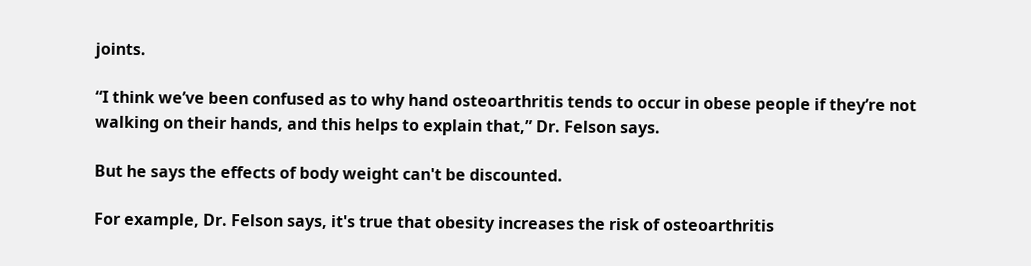joints.

“I think we’ve been confused as to why hand osteoarthritis tends to occur in obese people if they’re not walking on their hands, and this helps to explain that,” Dr. Felson says.

But he says the effects of body weight can't be discounted.

For example, Dr. Felson says, it's true that obesity increases the risk of osteoarthritis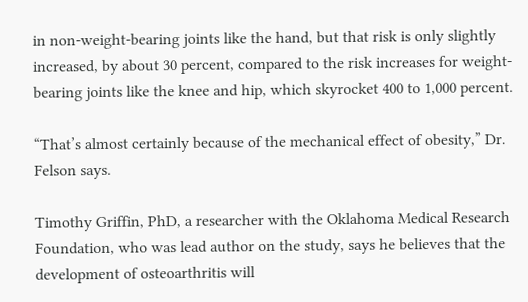in non-weight-bearing joints like the hand, but that risk is only slightly increased, by about 30 percent, compared to the risk increases for weight-bearing joints like the knee and hip, which skyrocket 400 to 1,000 percent.

“That’s almost certainly because of the mechanical effect of obesity,” Dr. Felson says.

Timothy Griffin, PhD, a researcher with the Oklahoma Medical Research Foundation, who was lead author on the study, says he believes that the development of osteoarthritis will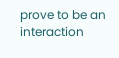prove to be an interaction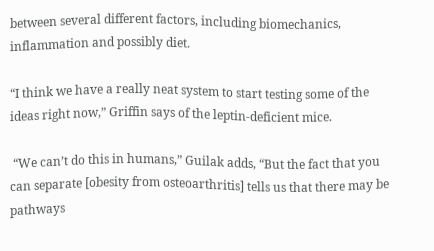between several different factors, including biomechanics, inflammation and possibly diet.

“I think we have a really neat system to start testing some of the ideas right now,” Griffin says of the leptin-deficient mice.

 “We can’t do this in humans,” Guilak adds, “But the fact that you can separate [obesity from osteoarthritis] tells us that there may be pathways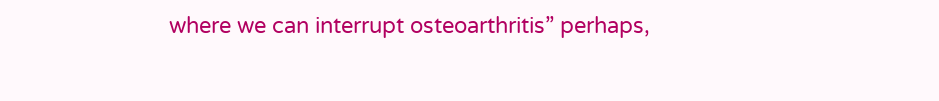where we can interrupt osteoarthritis” perhaps,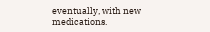eventually, with new medications.